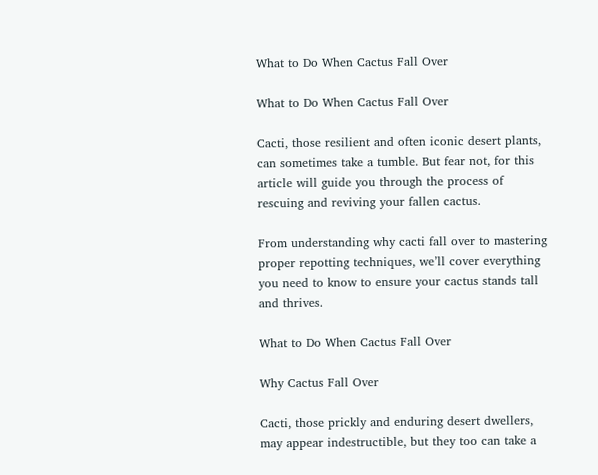What to Do When Cactus Fall Over

What to Do When Cactus Fall Over

Cacti, those resilient and often iconic desert plants, can sometimes take a tumble. But fear not, for this article will guide you through the process of rescuing and reviving your fallen cactus.

From understanding why cacti fall over to mastering proper repotting techniques, we’ll cover everything you need to know to ensure your cactus stands tall and thrives.

What to Do When Cactus Fall Over

Why Cactus Fall Over

Cacti, those prickly and enduring desert dwellers, may appear indestructible, but they too can take a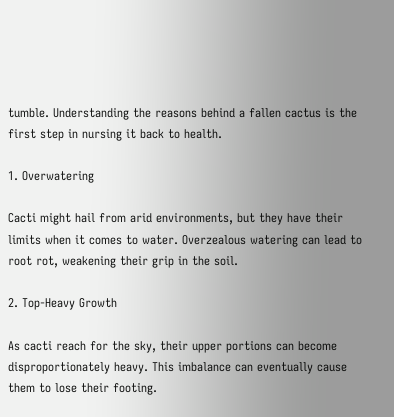tumble. Understanding the reasons behind a fallen cactus is the first step in nursing it back to health.

1. Overwatering

Cacti might hail from arid environments, but they have their limits when it comes to water. Overzealous watering can lead to root rot, weakening their grip in the soil.

2. Top-Heavy Growth

As cacti reach for the sky, their upper portions can become disproportionately heavy. This imbalance can eventually cause them to lose their footing.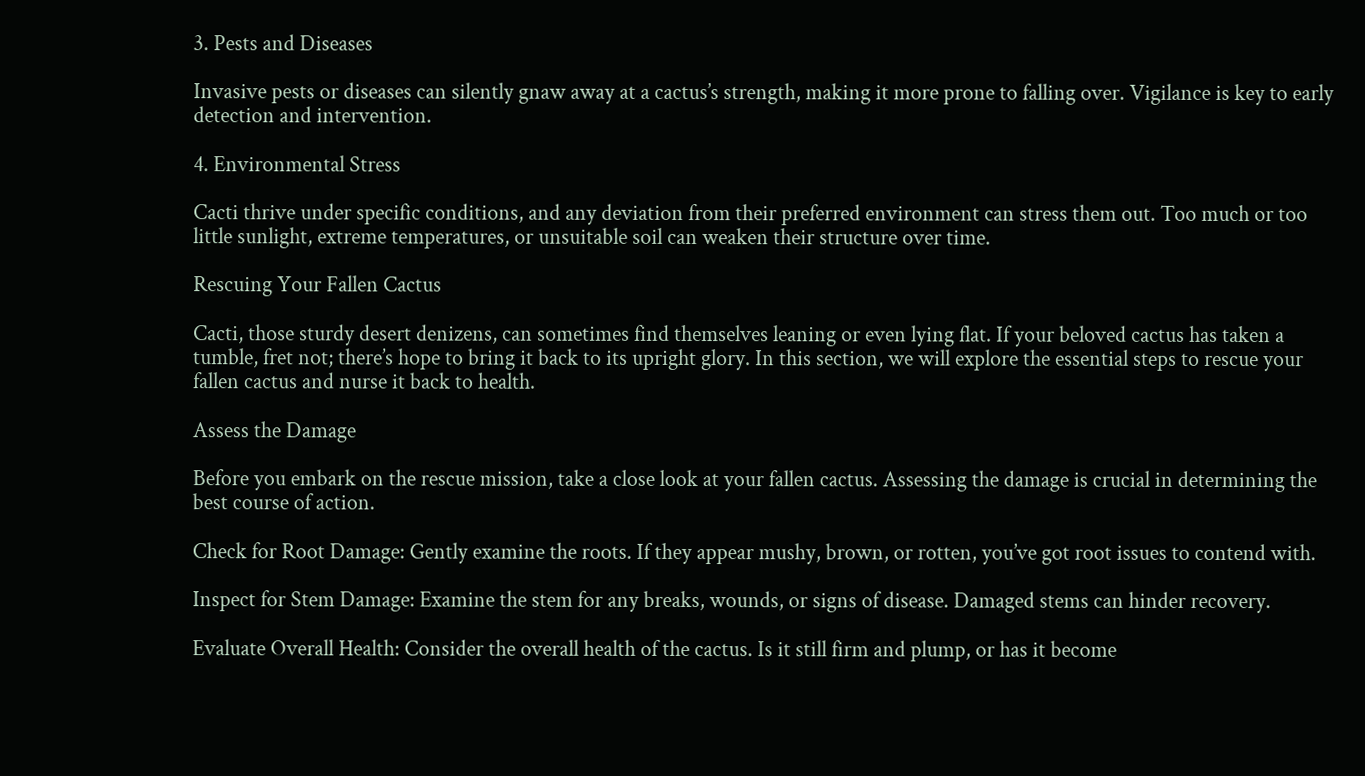3. Pests and Diseases

Invasive pests or diseases can silently gnaw away at a cactus’s strength, making it more prone to falling over. Vigilance is key to early detection and intervention.

4. Environmental Stress

Cacti thrive under specific conditions, and any deviation from their preferred environment can stress them out. Too much or too little sunlight, extreme temperatures, or unsuitable soil can weaken their structure over time.

Rescuing Your Fallen Cactus

Cacti, those sturdy desert denizens, can sometimes find themselves leaning or even lying flat. If your beloved cactus has taken a tumble, fret not; there’s hope to bring it back to its upright glory. In this section, we will explore the essential steps to rescue your fallen cactus and nurse it back to health.

Assess the Damage

Before you embark on the rescue mission, take a close look at your fallen cactus. Assessing the damage is crucial in determining the best course of action.

Check for Root Damage: Gently examine the roots. If they appear mushy, brown, or rotten, you’ve got root issues to contend with.

Inspect for Stem Damage: Examine the stem for any breaks, wounds, or signs of disease. Damaged stems can hinder recovery.

Evaluate Overall Health: Consider the overall health of the cactus. Is it still firm and plump, or has it become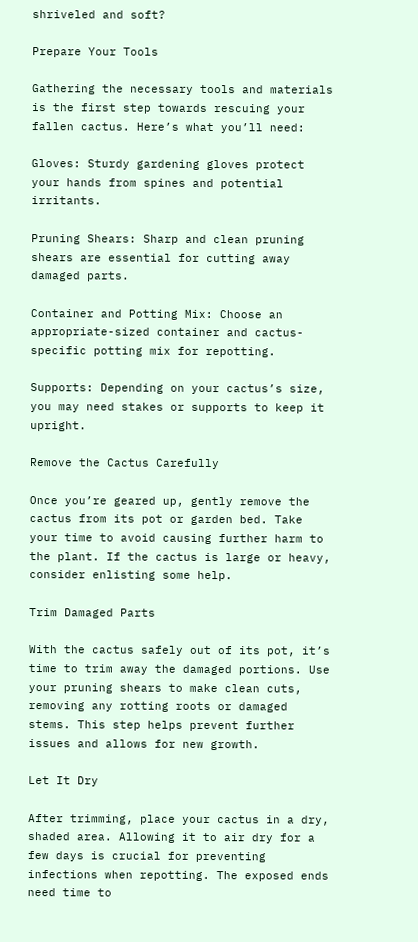shriveled and soft?

Prepare Your Tools

Gathering the necessary tools and materials is the first step towards rescuing your fallen cactus. Here’s what you’ll need:

Gloves: Sturdy gardening gloves protect your hands from spines and potential irritants.

Pruning Shears: Sharp and clean pruning shears are essential for cutting away damaged parts.

Container and Potting Mix: Choose an appropriate-sized container and cactus-specific potting mix for repotting.

Supports: Depending on your cactus’s size, you may need stakes or supports to keep it upright.

Remove the Cactus Carefully

Once you’re geared up, gently remove the cactus from its pot or garden bed. Take your time to avoid causing further harm to the plant. If the cactus is large or heavy, consider enlisting some help.

Trim Damaged Parts

With the cactus safely out of its pot, it’s time to trim away the damaged portions. Use your pruning shears to make clean cuts, removing any rotting roots or damaged stems. This step helps prevent further issues and allows for new growth.

Let It Dry

After trimming, place your cactus in a dry, shaded area. Allowing it to air dry for a few days is crucial for preventing infections when repotting. The exposed ends need time to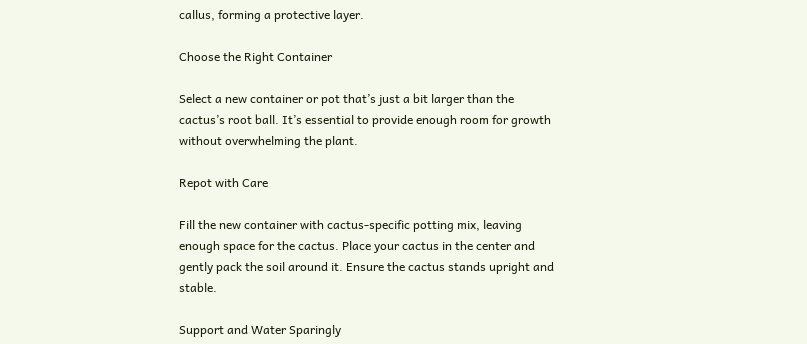callus, forming a protective layer.

Choose the Right Container

Select a new container or pot that’s just a bit larger than the cactus’s root ball. It’s essential to provide enough room for growth without overwhelming the plant.

Repot with Care

Fill the new container with cactus-specific potting mix, leaving enough space for the cactus. Place your cactus in the center and gently pack the soil around it. Ensure the cactus stands upright and stable.

Support and Water Sparingly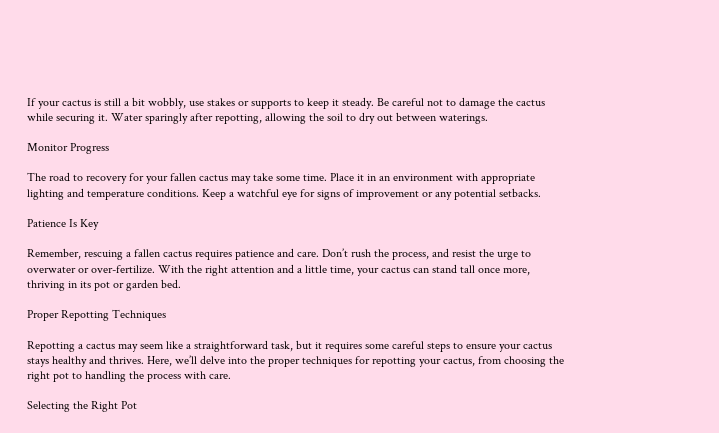If your cactus is still a bit wobbly, use stakes or supports to keep it steady. Be careful not to damage the cactus while securing it. Water sparingly after repotting, allowing the soil to dry out between waterings.

Monitor Progress

The road to recovery for your fallen cactus may take some time. Place it in an environment with appropriate lighting and temperature conditions. Keep a watchful eye for signs of improvement or any potential setbacks.

Patience Is Key

Remember, rescuing a fallen cactus requires patience and care. Don’t rush the process, and resist the urge to overwater or over-fertilize. With the right attention and a little time, your cactus can stand tall once more, thriving in its pot or garden bed.

Proper Repotting Techniques

Repotting a cactus may seem like a straightforward task, but it requires some careful steps to ensure your cactus stays healthy and thrives. Here, we’ll delve into the proper techniques for repotting your cactus, from choosing the right pot to handling the process with care.

Selecting the Right Pot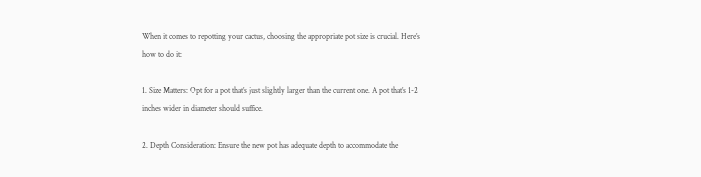When it comes to repotting your cactus, choosing the appropriate pot size is crucial. Here’s how to do it:

1. Size Matters: Opt for a pot that’s just slightly larger than the current one. A pot that’s 1-2 inches wider in diameter should suffice.

2. Depth Consideration: Ensure the new pot has adequate depth to accommodate the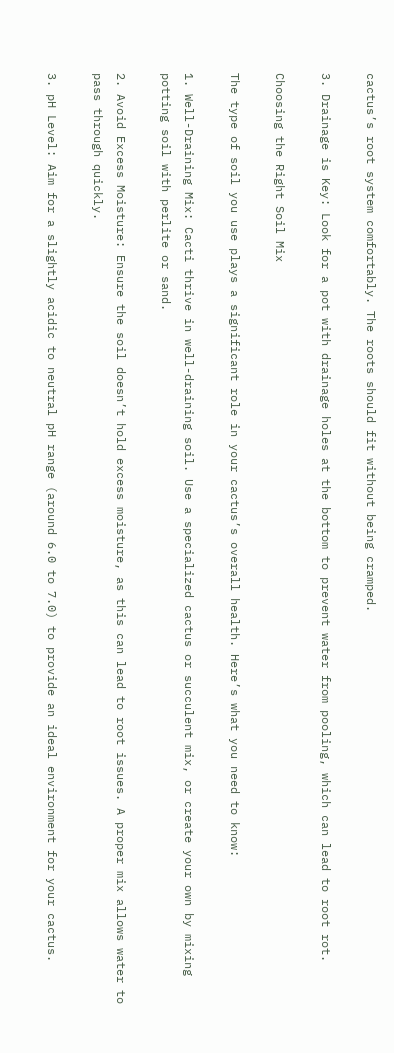cactus’s root system comfortably. The roots should fit without being cramped.

3. Drainage is Key: Look for a pot with drainage holes at the bottom to prevent water from pooling, which can lead to root rot.

Choosing the Right Soil Mix

The type of soil you use plays a significant role in your cactus’s overall health. Here’s what you need to know:

1. Well-Draining Mix: Cacti thrive in well-draining soil. Use a specialized cactus or succulent mix, or create your own by mixing potting soil with perlite or sand.

2. Avoid Excess Moisture: Ensure the soil doesn’t hold excess moisture, as this can lead to root issues. A proper mix allows water to pass through quickly.

3. pH Level: Aim for a slightly acidic to neutral pH range (around 6.0 to 7.0) to provide an ideal environment for your cactus.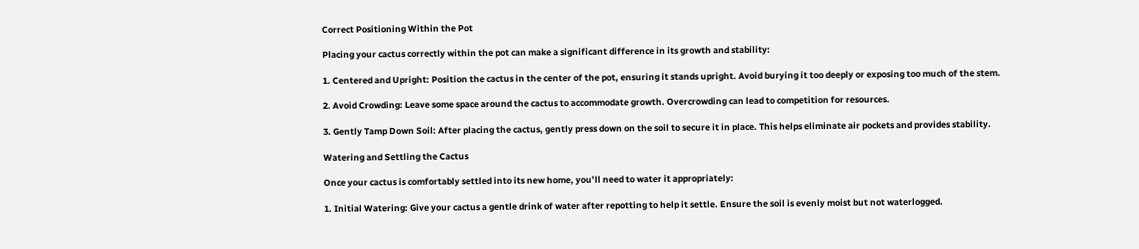Correct Positioning Within the Pot

Placing your cactus correctly within the pot can make a significant difference in its growth and stability:

1. Centered and Upright: Position the cactus in the center of the pot, ensuring it stands upright. Avoid burying it too deeply or exposing too much of the stem.

2. Avoid Crowding: Leave some space around the cactus to accommodate growth. Overcrowding can lead to competition for resources.

3. Gently Tamp Down Soil: After placing the cactus, gently press down on the soil to secure it in place. This helps eliminate air pockets and provides stability.

Watering and Settling the Cactus

Once your cactus is comfortably settled into its new home, you’ll need to water it appropriately:

1. Initial Watering: Give your cactus a gentle drink of water after repotting to help it settle. Ensure the soil is evenly moist but not waterlogged.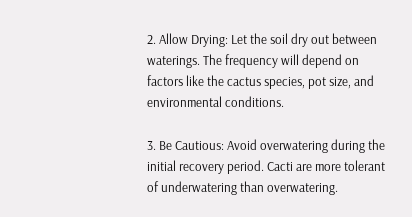2. Allow Drying: Let the soil dry out between waterings. The frequency will depend on factors like the cactus species, pot size, and environmental conditions.

3. Be Cautious: Avoid overwatering during the initial recovery period. Cacti are more tolerant of underwatering than overwatering.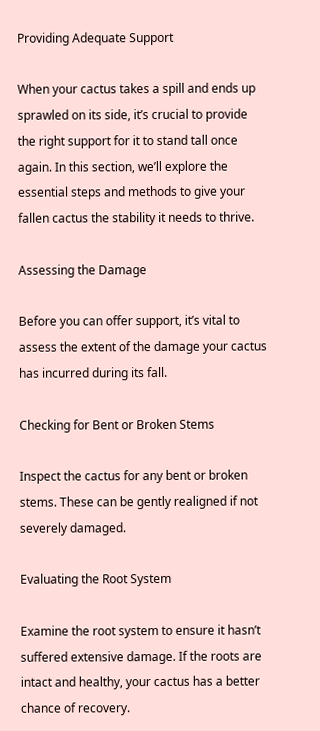Providing Adequate Support

When your cactus takes a spill and ends up sprawled on its side, it’s crucial to provide the right support for it to stand tall once again. In this section, we’ll explore the essential steps and methods to give your fallen cactus the stability it needs to thrive.

Assessing the Damage

Before you can offer support, it’s vital to assess the extent of the damage your cactus has incurred during its fall.

Checking for Bent or Broken Stems

Inspect the cactus for any bent or broken stems. These can be gently realigned if not severely damaged.

Evaluating the Root System

Examine the root system to ensure it hasn’t suffered extensive damage. If the roots are intact and healthy, your cactus has a better chance of recovery.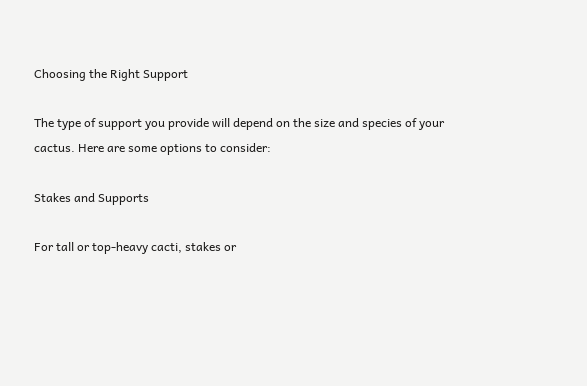Choosing the Right Support

The type of support you provide will depend on the size and species of your cactus. Here are some options to consider:

Stakes and Supports

For tall or top-heavy cacti, stakes or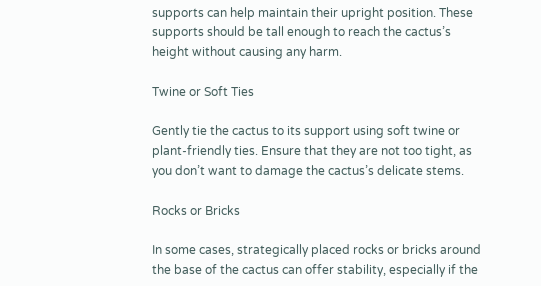supports can help maintain their upright position. These supports should be tall enough to reach the cactus’s height without causing any harm.

Twine or Soft Ties

Gently tie the cactus to its support using soft twine or plant-friendly ties. Ensure that they are not too tight, as you don’t want to damage the cactus’s delicate stems.

Rocks or Bricks

In some cases, strategically placed rocks or bricks around the base of the cactus can offer stability, especially if the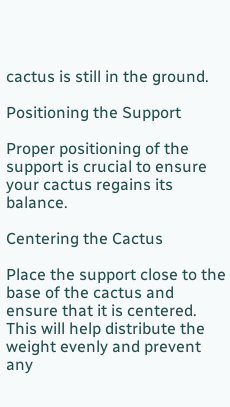cactus is still in the ground.

Positioning the Support

Proper positioning of the support is crucial to ensure your cactus regains its balance.

Centering the Cactus

Place the support close to the base of the cactus and ensure that it is centered. This will help distribute the weight evenly and prevent any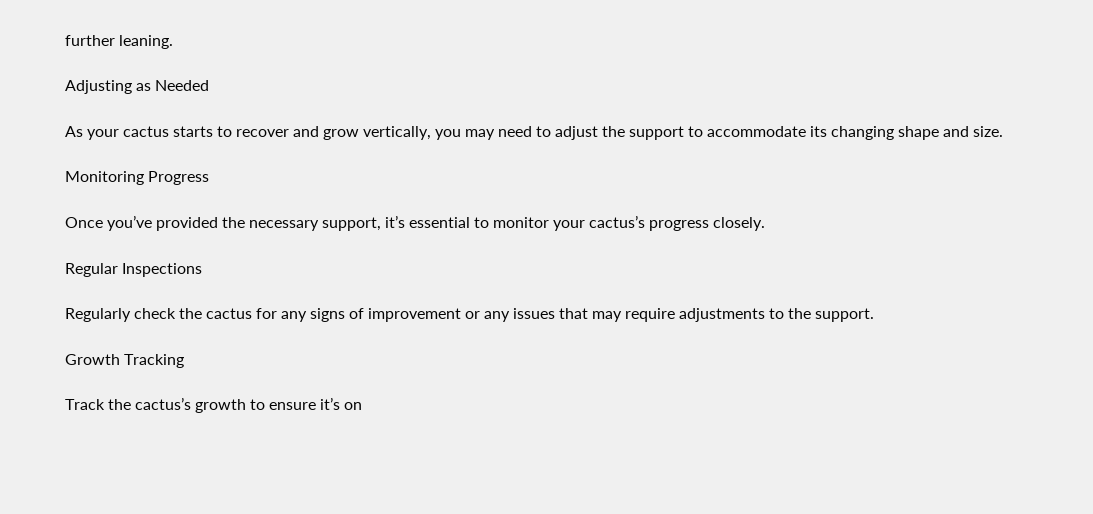further leaning.

Adjusting as Needed

As your cactus starts to recover and grow vertically, you may need to adjust the support to accommodate its changing shape and size.

Monitoring Progress

Once you’ve provided the necessary support, it’s essential to monitor your cactus’s progress closely.

Regular Inspections

Regularly check the cactus for any signs of improvement or any issues that may require adjustments to the support.

Growth Tracking

Track the cactus’s growth to ensure it’s on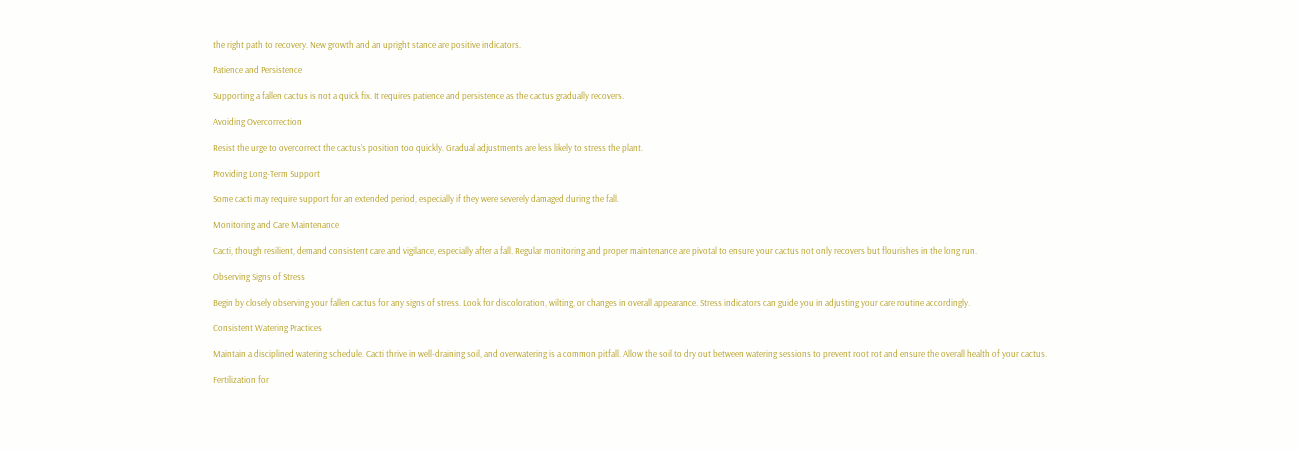the right path to recovery. New growth and an upright stance are positive indicators.

Patience and Persistence

Supporting a fallen cactus is not a quick fix. It requires patience and persistence as the cactus gradually recovers.

Avoiding Overcorrection

Resist the urge to overcorrect the cactus’s position too quickly. Gradual adjustments are less likely to stress the plant.

Providing Long-Term Support

Some cacti may require support for an extended period, especially if they were severely damaged during the fall.

Monitoring and Care Maintenance

Cacti, though resilient, demand consistent care and vigilance, especially after a fall. Regular monitoring and proper maintenance are pivotal to ensure your cactus not only recovers but flourishes in the long run.

Observing Signs of Stress

Begin by closely observing your fallen cactus for any signs of stress. Look for discoloration, wilting, or changes in overall appearance. Stress indicators can guide you in adjusting your care routine accordingly.

Consistent Watering Practices

Maintain a disciplined watering schedule. Cacti thrive in well-draining soil, and overwatering is a common pitfall. Allow the soil to dry out between watering sessions to prevent root rot and ensure the overall health of your cactus.

Fertilization for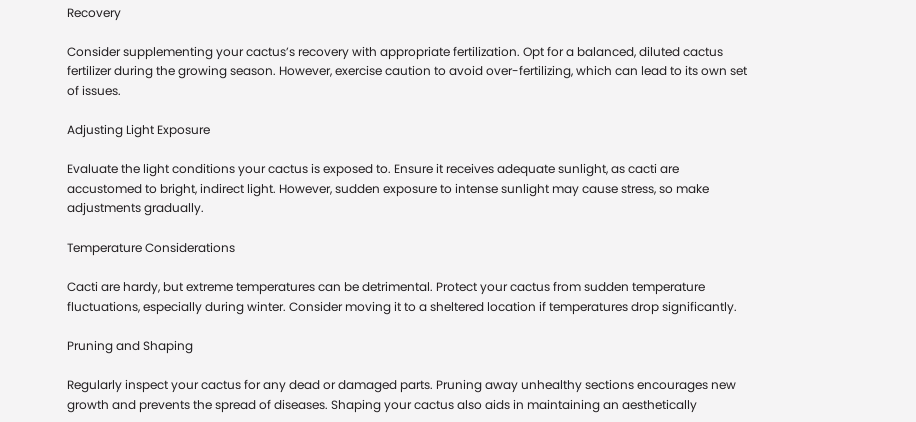Recovery

Consider supplementing your cactus’s recovery with appropriate fertilization. Opt for a balanced, diluted cactus fertilizer during the growing season. However, exercise caution to avoid over-fertilizing, which can lead to its own set of issues.

Adjusting Light Exposure

Evaluate the light conditions your cactus is exposed to. Ensure it receives adequate sunlight, as cacti are accustomed to bright, indirect light. However, sudden exposure to intense sunlight may cause stress, so make adjustments gradually.

Temperature Considerations

Cacti are hardy, but extreme temperatures can be detrimental. Protect your cactus from sudden temperature fluctuations, especially during winter. Consider moving it to a sheltered location if temperatures drop significantly.

Pruning and Shaping

Regularly inspect your cactus for any dead or damaged parts. Pruning away unhealthy sections encourages new growth and prevents the spread of diseases. Shaping your cactus also aids in maintaining an aesthetically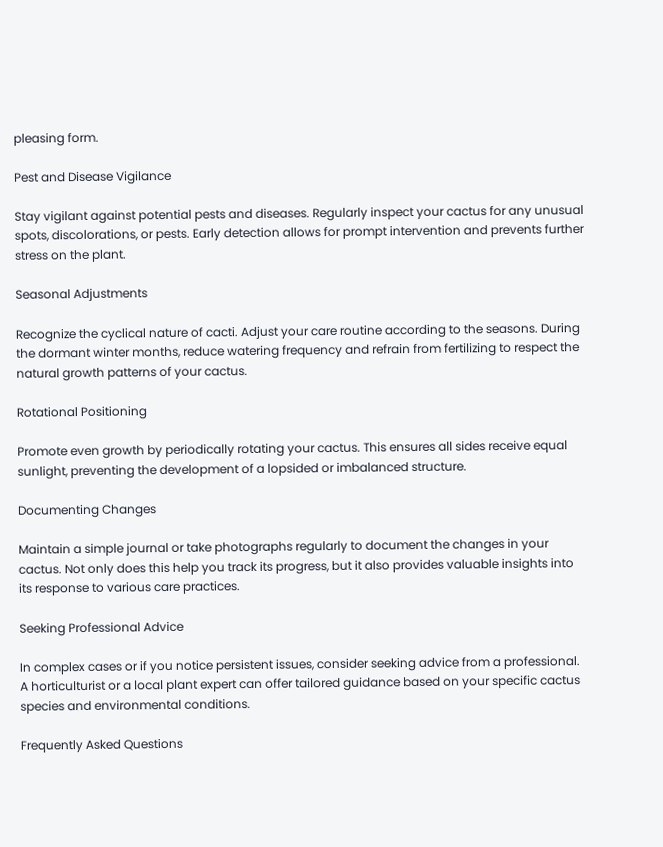pleasing form.

Pest and Disease Vigilance

Stay vigilant against potential pests and diseases. Regularly inspect your cactus for any unusual spots, discolorations, or pests. Early detection allows for prompt intervention and prevents further stress on the plant.

Seasonal Adjustments

Recognize the cyclical nature of cacti. Adjust your care routine according to the seasons. During the dormant winter months, reduce watering frequency and refrain from fertilizing to respect the natural growth patterns of your cactus.

Rotational Positioning

Promote even growth by periodically rotating your cactus. This ensures all sides receive equal sunlight, preventing the development of a lopsided or imbalanced structure.

Documenting Changes

Maintain a simple journal or take photographs regularly to document the changes in your cactus. Not only does this help you track its progress, but it also provides valuable insights into its response to various care practices.

Seeking Professional Advice

In complex cases or if you notice persistent issues, consider seeking advice from a professional. A horticulturist or a local plant expert can offer tailored guidance based on your specific cactus species and environmental conditions.

Frequently Asked Questions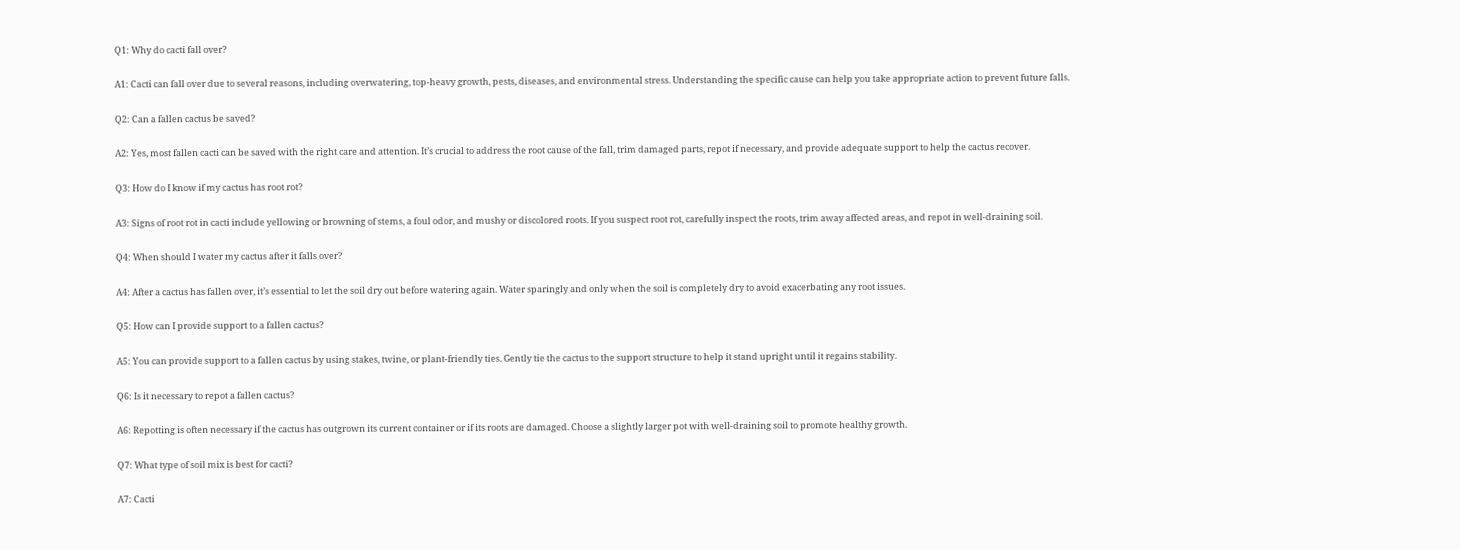Q1: Why do cacti fall over?

A1: Cacti can fall over due to several reasons, including overwatering, top-heavy growth, pests, diseases, and environmental stress. Understanding the specific cause can help you take appropriate action to prevent future falls.

Q2: Can a fallen cactus be saved?

A2: Yes, most fallen cacti can be saved with the right care and attention. It’s crucial to address the root cause of the fall, trim damaged parts, repot if necessary, and provide adequate support to help the cactus recover.

Q3: How do I know if my cactus has root rot?

A3: Signs of root rot in cacti include yellowing or browning of stems, a foul odor, and mushy or discolored roots. If you suspect root rot, carefully inspect the roots, trim away affected areas, and repot in well-draining soil.

Q4: When should I water my cactus after it falls over?

A4: After a cactus has fallen over, it’s essential to let the soil dry out before watering again. Water sparingly and only when the soil is completely dry to avoid exacerbating any root issues.

Q5: How can I provide support to a fallen cactus?

A5: You can provide support to a fallen cactus by using stakes, twine, or plant-friendly ties. Gently tie the cactus to the support structure to help it stand upright until it regains stability.

Q6: Is it necessary to repot a fallen cactus?

A6: Repotting is often necessary if the cactus has outgrown its current container or if its roots are damaged. Choose a slightly larger pot with well-draining soil to promote healthy growth.

Q7: What type of soil mix is best for cacti?

A7: Cacti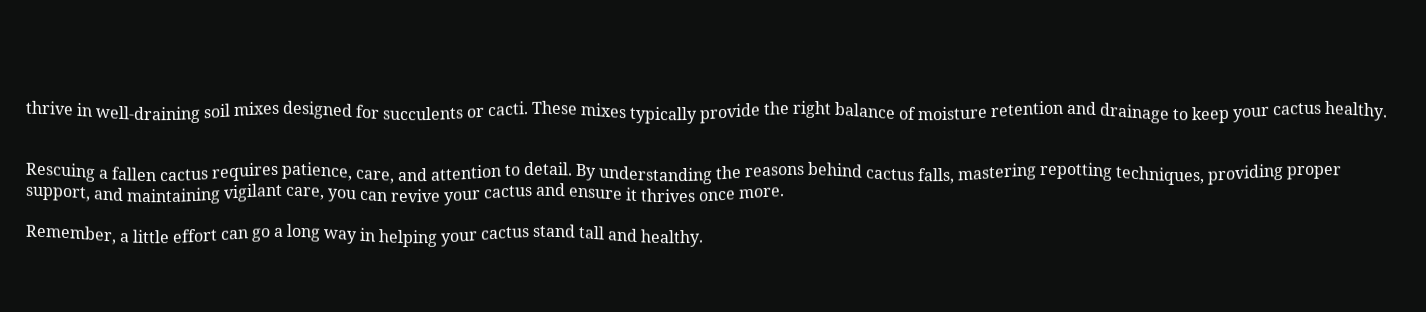thrive in well-draining soil mixes designed for succulents or cacti. These mixes typically provide the right balance of moisture retention and drainage to keep your cactus healthy.


Rescuing a fallen cactus requires patience, care, and attention to detail. By understanding the reasons behind cactus falls, mastering repotting techniques, providing proper support, and maintaining vigilant care, you can revive your cactus and ensure it thrives once more.

Remember, a little effort can go a long way in helping your cactus stand tall and healthy.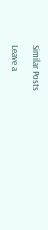Similar Posts

Leave a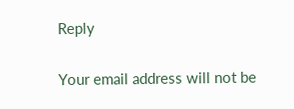Reply

Your email address will not be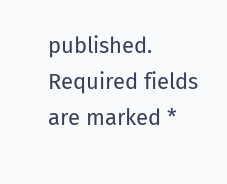published. Required fields are marked *